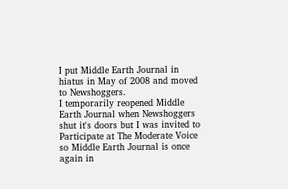I put Middle Earth Journal in hiatus in May of 2008 and moved to Newshoggers.
I temporarily reopened Middle Earth Journal when Newshoggers shut it's doors but I was invited to Participate at The Moderate Voice so Middle Earth Journal is once again in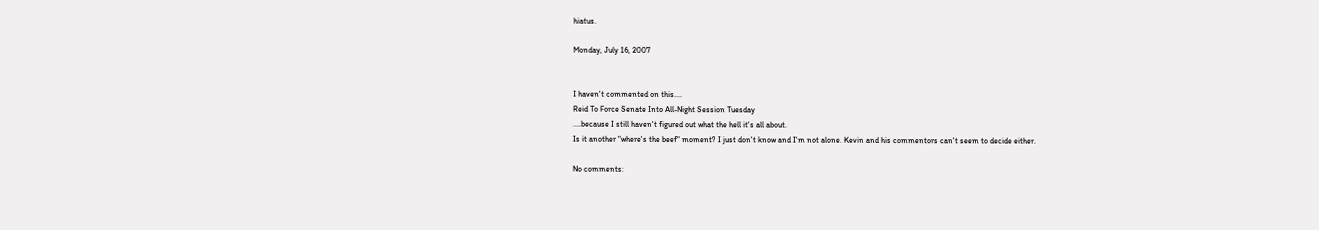hiatus.

Monday, July 16, 2007


I haven't commented on this....
Reid To Force Senate Into All-Night Session Tuesday
....because I still haven't figured out what the hell it's all about.
Is it another "where's the beef" moment? I just don't know and I'm not alone. Kevin and his commentors can't seem to decide either.

No comments: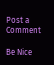Post a Comment

Be Nice